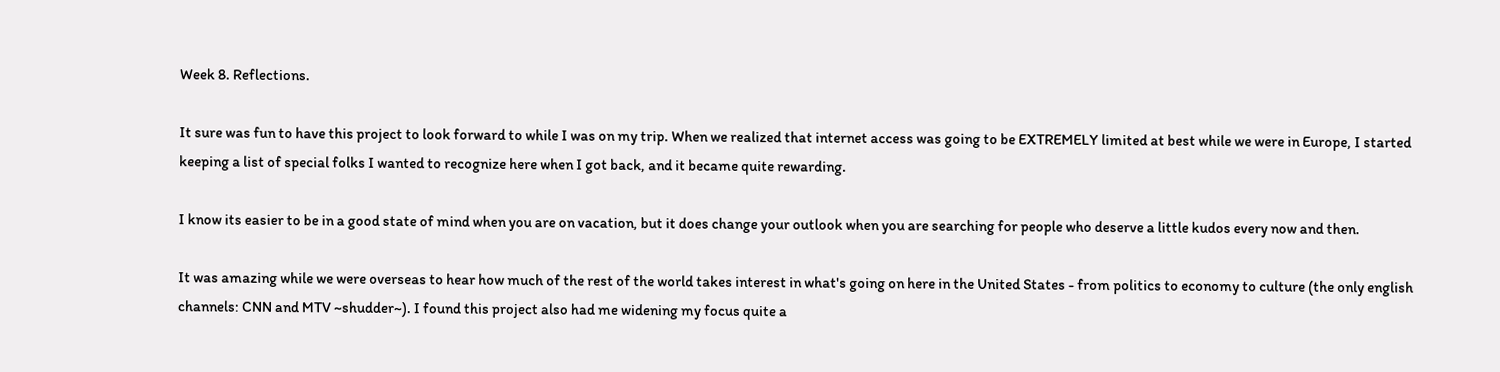Week 8. Reflections.

It sure was fun to have this project to look forward to while I was on my trip. When we realized that internet access was going to be EXTREMELY limited at best while we were in Europe, I started keeping a list of special folks I wanted to recognize here when I got back, and it became quite rewarding.

I know its easier to be in a good state of mind when you are on vacation, but it does change your outlook when you are searching for people who deserve a little kudos every now and then.

It was amazing while we were overseas to hear how much of the rest of the world takes interest in what's going on here in the United States - from politics to economy to culture (the only english channels: CNN and MTV ~shudder~). I found this project also had me widening my focus quite a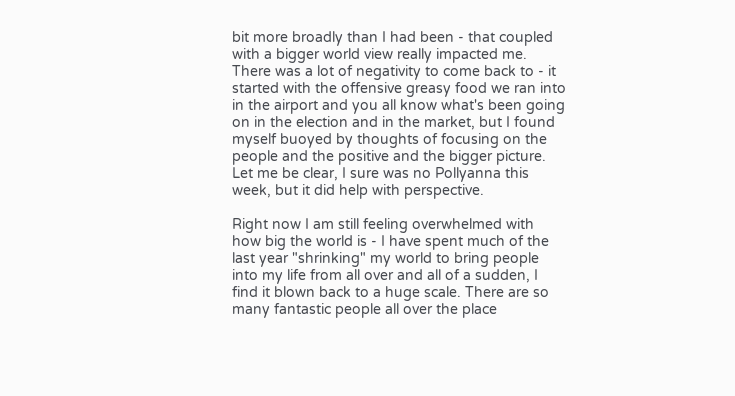bit more broadly than I had been - that coupled with a bigger world view really impacted me. There was a lot of negativity to come back to - it started with the offensive greasy food we ran into in the airport and you all know what's been going on in the election and in the market, but I found myself buoyed by thoughts of focusing on the people and the positive and the bigger picture. Let me be clear, I sure was no Pollyanna this week, but it did help with perspective.

Right now I am still feeling overwhelmed with how big the world is - I have spent much of the last year "shrinking" my world to bring people into my life from all over and all of a sudden, I find it blown back to a huge scale. There are so many fantastic people all over the place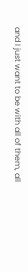and I just want to be with all of them, all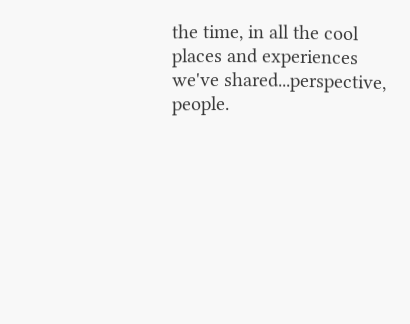the time, in all the cool places and experiences we've shared...perspective, people.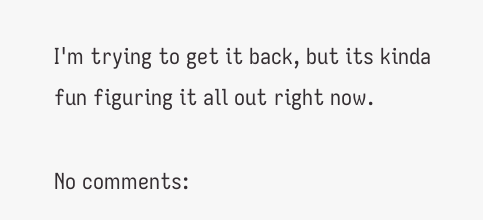I'm trying to get it back, but its kinda fun figuring it all out right now.

No comments: